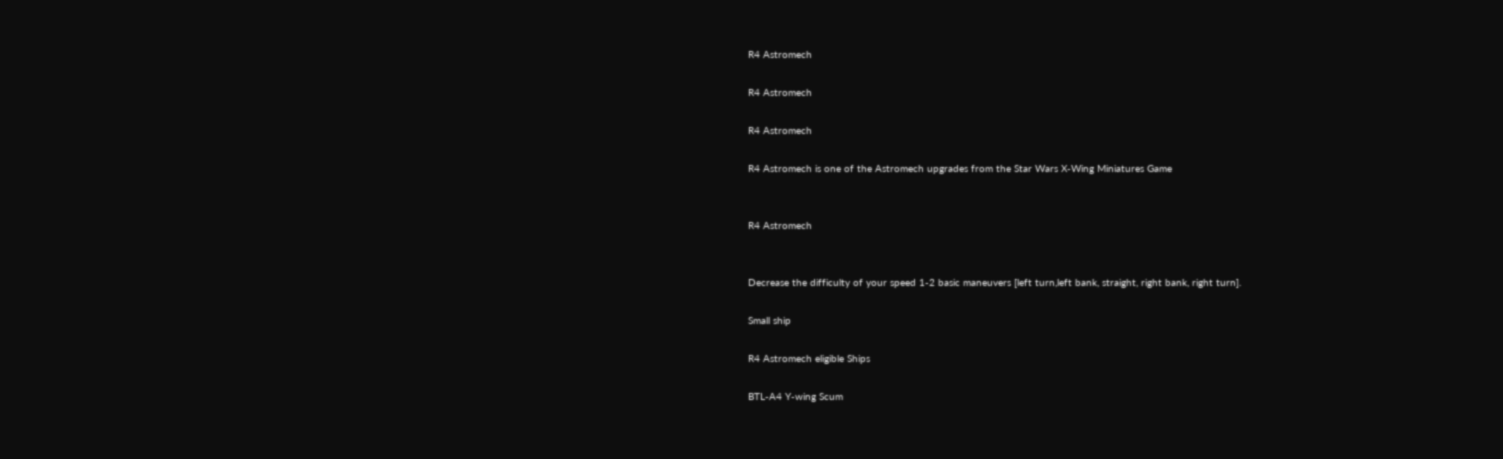R4 Astromech

R4 Astromech

R4 Astromech

R4 Astromech is one of the Astromech upgrades from the Star Wars X-Wing Miniatures Game


R4 Astromech


Decrease the difficulty of your speed 1-2 basic maneuvers [left turn,left bank, straight, right bank, right turn].

Small ship

R4 Astromech eligible Ships

BTL-A4 Y-wing Scum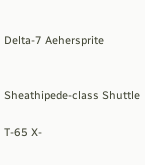Delta-7 Aehersprite


Sheathipede-class Shuttle

T-65 X-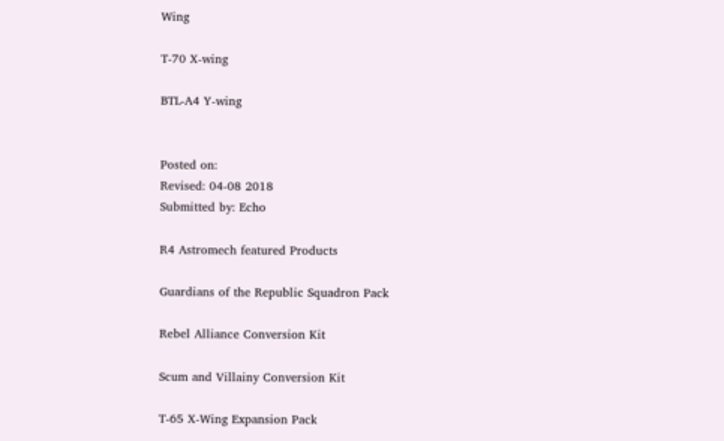Wing

T-70 X-wing

BTL-A4 Y-wing


Posted on:
Revised: 04-08 2018
Submitted by: Echo

R4 Astromech featured Products

Guardians of the Republic Squadron Pack

Rebel Alliance Conversion Kit

Scum and Villainy Conversion Kit

T-65 X-Wing Expansion Pack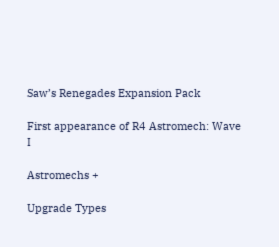Saw’s Renegades Expansion Pack

First appearance of R4 Astromech: Wave I

Astromechs +

Upgrade Types